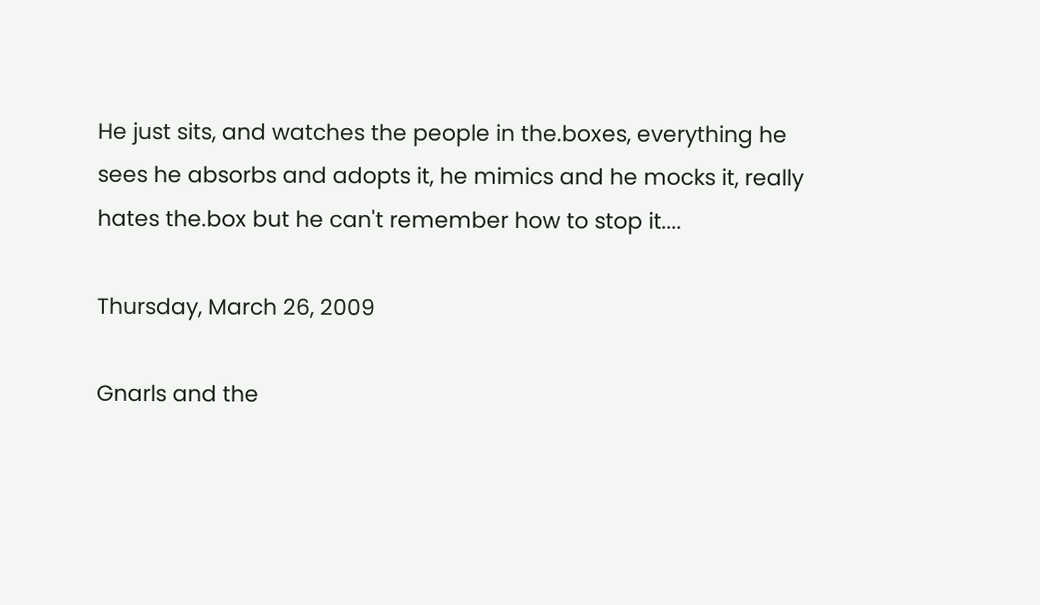He just sits, and watches the people in the.boxes, everything he sees he absorbs and adopts it, he mimics and he mocks it, really hates the.box but he can't remember how to stop it....

Thursday, March 26, 2009

Gnarls and the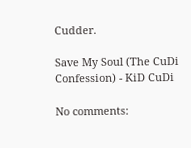Cudder.

Save My Soul (The CuDi Confession) - KiD CuDi

No comments: